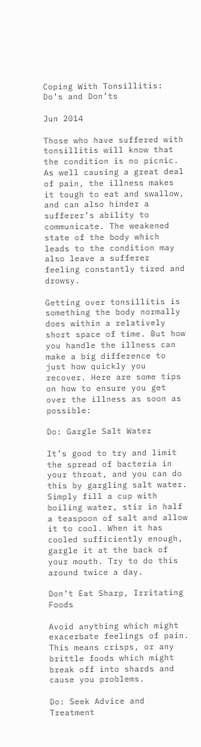Coping With Tonsillitis: Do’s and Don’ts

Jun 2014

Those who have suffered with tonsillitis will know that the condition is no picnic. As well causing a great deal of pain, the illness makes it tough to eat and swallow, and can also hinder a sufferer’s ability to communicate. The weakened state of the body which leads to the condition may also leave a sufferer feeling constantly tired and drowsy.

Getting over tonsillitis is something the body normally does within a relatively short space of time. But how you handle the illness can make a big difference to just how quickly you recover. Here are some tips on how to ensure you get over the illness as soon as possible:

Do: Gargle Salt Water

It’s good to try and limit the spread of bacteria in your throat, and you can do this by gargling salt water. Simply fill a cup with boiling water, stir in half a teaspoon of salt and allow it to cool. When it has cooled sufficiently enough, gargle it at the back of your mouth. Try to do this around twice a day.

Don’t Eat Sharp, Irritating Foods

Avoid anything which might exacerbate feelings of pain. This means crisps, or any brittle foods which might break off into shards and cause you problems.

Do: Seek Advice and Treatment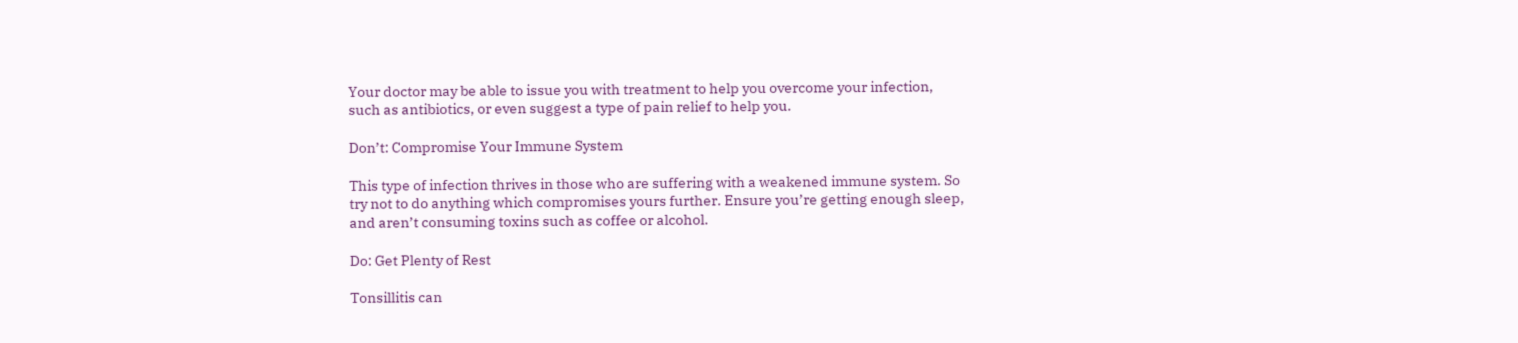Your doctor may be able to issue you with treatment to help you overcome your infection, such as antibiotics, or even suggest a type of pain relief to help you.

Don’t: Compromise Your Immune System

This type of infection thrives in those who are suffering with a weakened immune system. So try not to do anything which compromises yours further. Ensure you’re getting enough sleep, and aren’t consuming toxins such as coffee or alcohol.

Do: Get Plenty of Rest

Tonsillitis can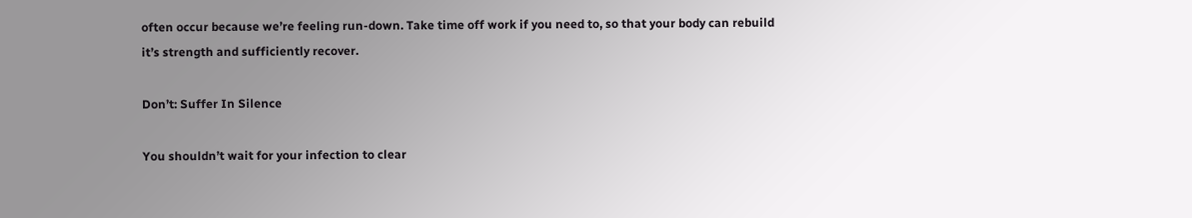often occur because we’re feeling run-down. Take time off work if you need to, so that your body can rebuild it’s strength and sufficiently recover.

Don’t: Suffer In Silence

You shouldn’t wait for your infection to clear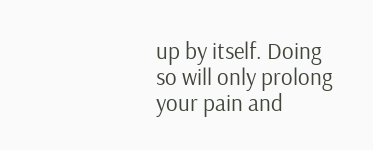up by itself. Doing so will only prolong your pain and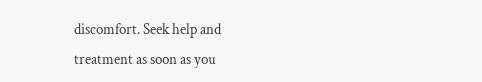discomfort. Seek help and treatment as soon as you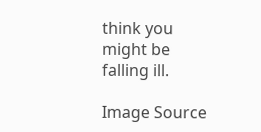think you might be falling ill.

Image Source